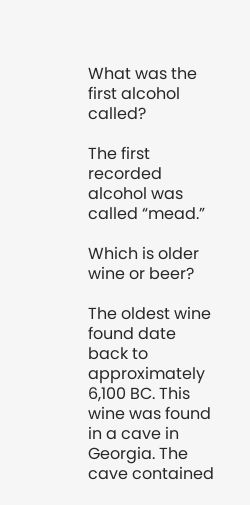What was the first alcohol called?

The first recorded alcohol was called “mead.”

Which is older wine or beer?

The oldest wine found date back to approximately 6,100 BC. This wine was found in a cave in Georgia. The cave contained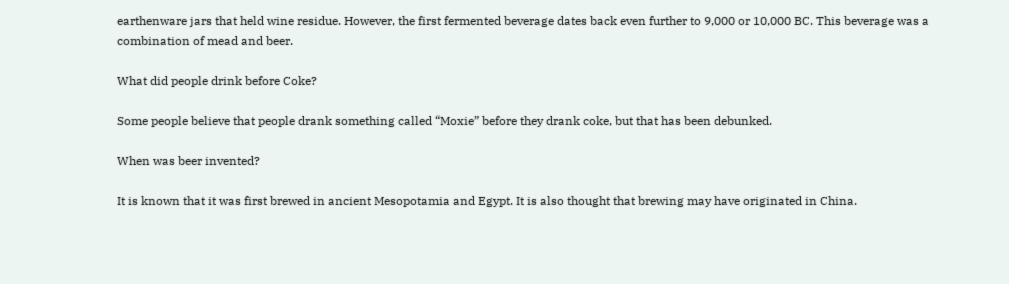earthenware jars that held wine residue. However, the first fermented beverage dates back even further to 9,000 or 10,000 BC. This beverage was a combination of mead and beer.

What did people drink before Coke?

Some people believe that people drank something called “Moxie” before they drank coke, but that has been debunked.

When was beer invented?

It is known that it was first brewed in ancient Mesopotamia and Egypt. It is also thought that brewing may have originated in China.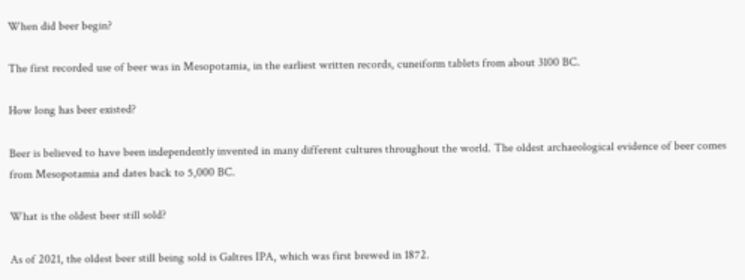When did beer begin?

The first recorded use of beer was in Mesopotamia, in the earliest written records, cuneiform tablets from about 3100 BC.

How long has beer existed?

Beer is believed to have been independently invented in many different cultures throughout the world. The oldest archaeological evidence of beer comes from Mesopotamia and dates back to 5,000 BC.

What is the oldest beer still sold?

As of 2021, the oldest beer still being sold is Galtres IPA, which was first brewed in 1872.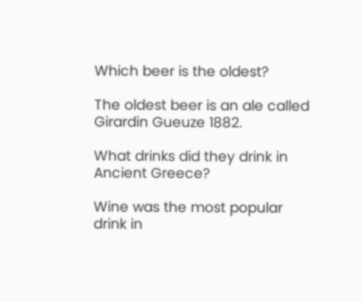Which beer is the oldest?

The oldest beer is an ale called Girardin Gueuze 1882.

What drinks did they drink in Ancient Greece?

Wine was the most popular drink in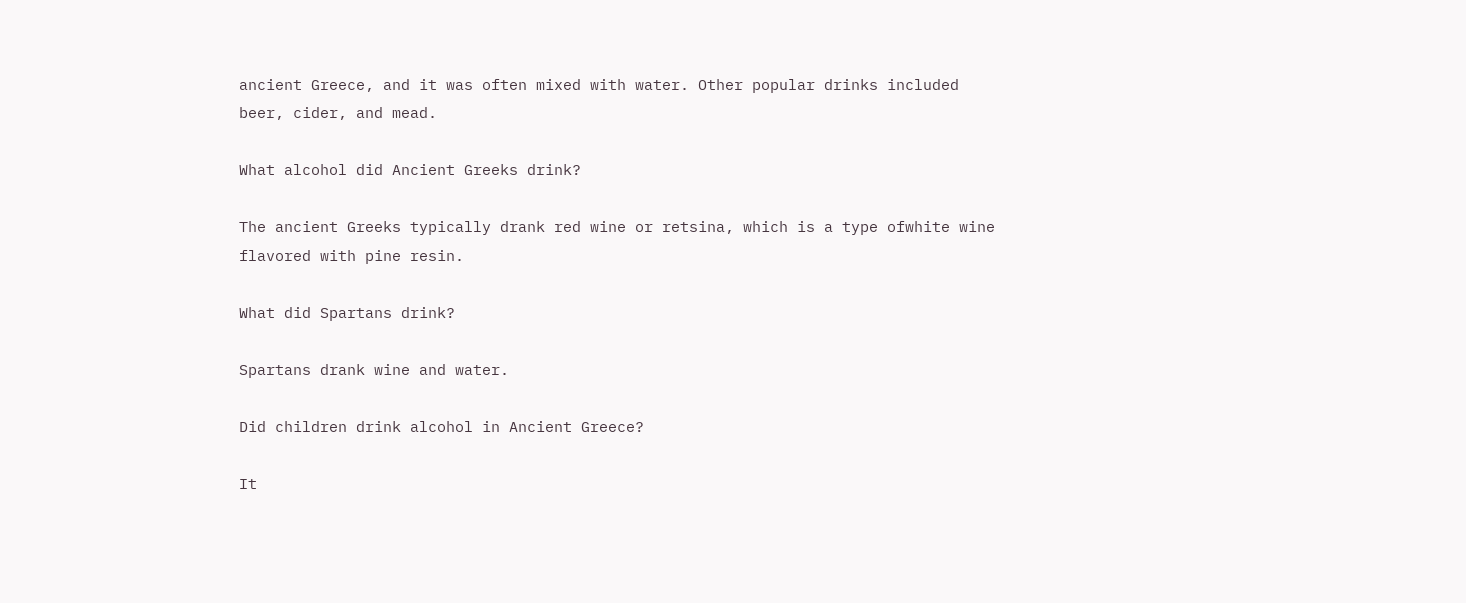ancient Greece, and it was often mixed with water. Other popular drinks included beer, cider, and mead.

What alcohol did Ancient Greeks drink?

The ancient Greeks typically drank red wine or retsina, which is a type ofwhite wine flavored with pine resin.

What did Spartans drink?

Spartans drank wine and water.

Did children drink alcohol in Ancient Greece?

It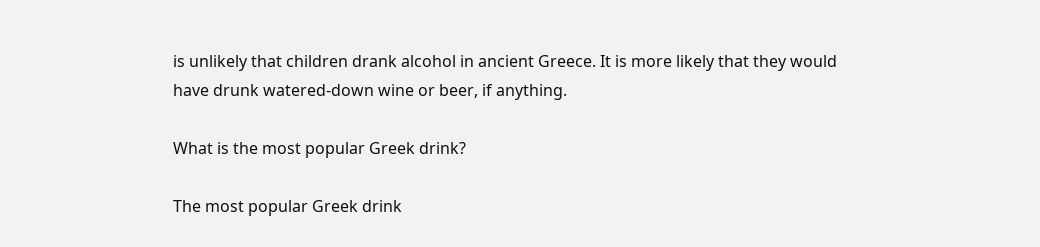is unlikely that children drank alcohol in ancient Greece. It is more likely that they would have drunk watered-down wine or beer, if anything.

What is the most popular Greek drink?

The most popular Greek drink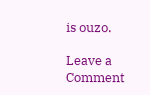is ouzo.

Leave a Comment